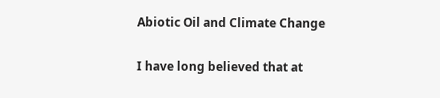Abiotic Oil and Climate Change

I have long believed that at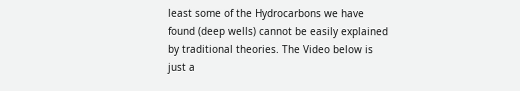least some of the Hydrocarbons we have found (deep wells) cannot be easily explained by traditional theories. The Video below is just a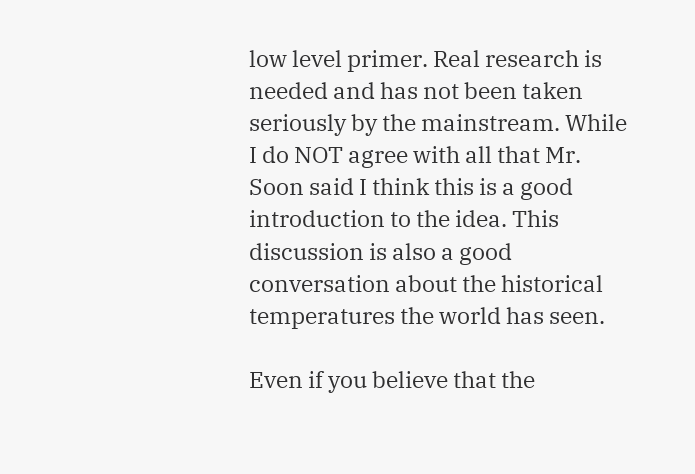low level primer. Real research is needed and has not been taken seriously by the mainstream. While I do NOT agree with all that Mr. Soon said I think this is a good introduction to the idea. This discussion is also a good conversation about the historical temperatures the world has seen.

Even if you believe that the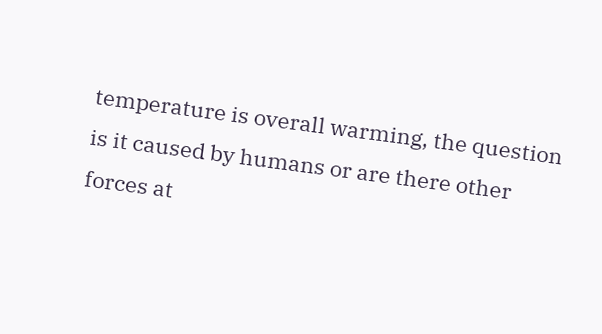temperature is overall warming, the question is it caused by humans or are there other forces at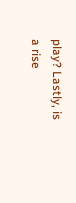play? Lastly, is a rise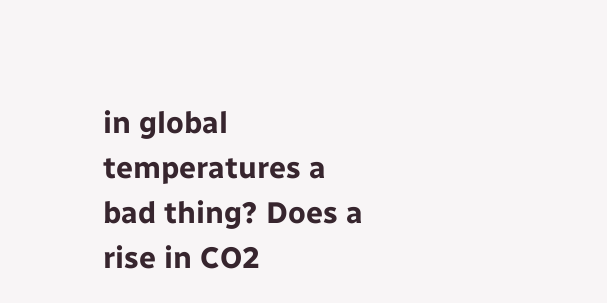in global temperatures a bad thing? Does a rise in CO2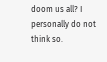doom us all? I personally do not think so.